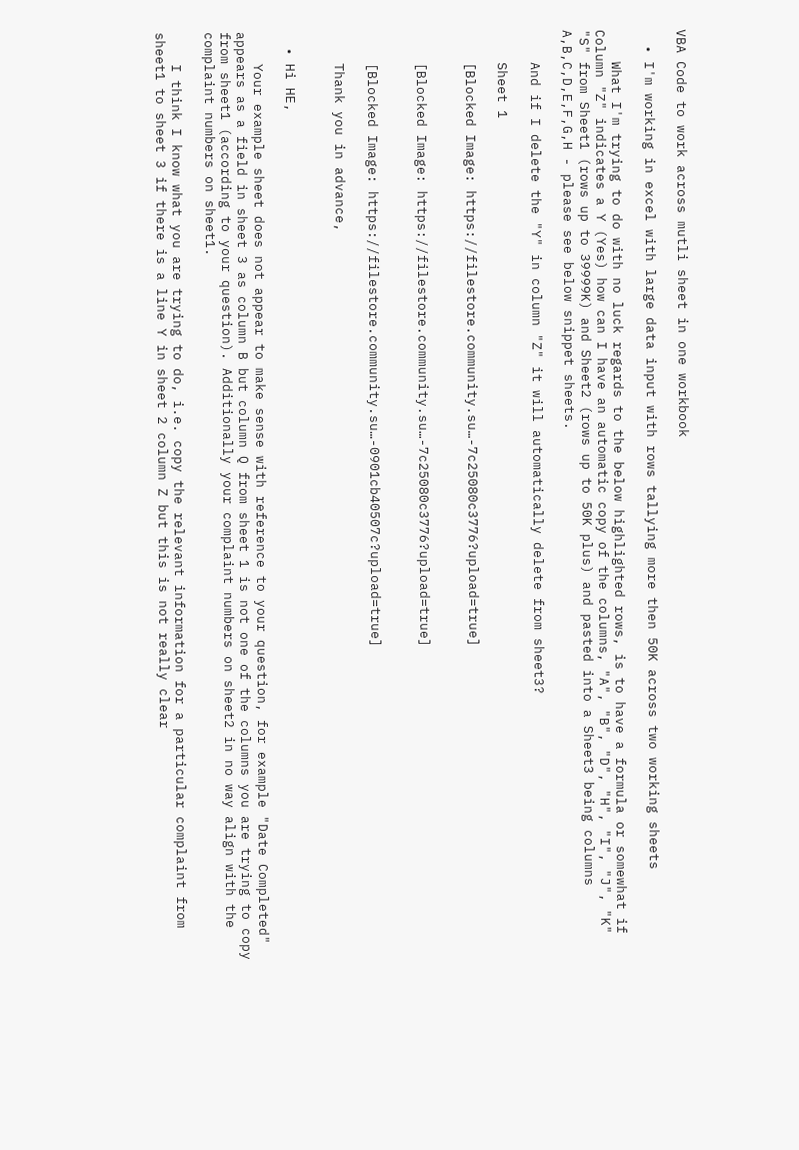VBA Code to work across mutli sheet in one workbook

  • I'm working in excel with large data input with rows tallying more then 50K across two working sheets

    What I'm trying to do with no luck regards to the below highlighted rows, is to have a formula or somewhat if Column "Z" indicates a Y (Yes) how can I have an automatic copy of the columns, "A", "B", "D", "H", "I", "J", "K" "S" from Sheet1 (rows up to 39999K) and Sheet2 (rows up to 50K plus) and pasted into a Sheet3 being columns A,B,C,D,E,F,G,H - please see below snippet sheets.

    And if I delete the "Y" in column "Z" it will automatically delete from sheet3?

    Sheet 1

    [Blocked Image: https://filestore.community.su…-7c25080c3776?upload=true]


    [Blocked Image: https://filestore.community.su…-7c25080c3776?upload=true]


    [Blocked Image: https://filestore.community.su…-0901cb40507c?upload=true]

    Thank you in advance,


  • Hi HE,

    Your example sheet does not appear to make sense with reference to your question, for example "Date Completed" appears as a field in sheet 3 as column B but column Q from sheet 1 is not one of the columns you are trying to copy from sheet1 (according to your question). Additionally your complaint numbers on sheet2 in no way align with the complaint numbers on sheet1.

    I think I know what you are trying to do, i.e. copy the relevant information for a particular complaint from sheet1 to sheet 3 if there is a line Y in sheet 2 column Z but this is not really clear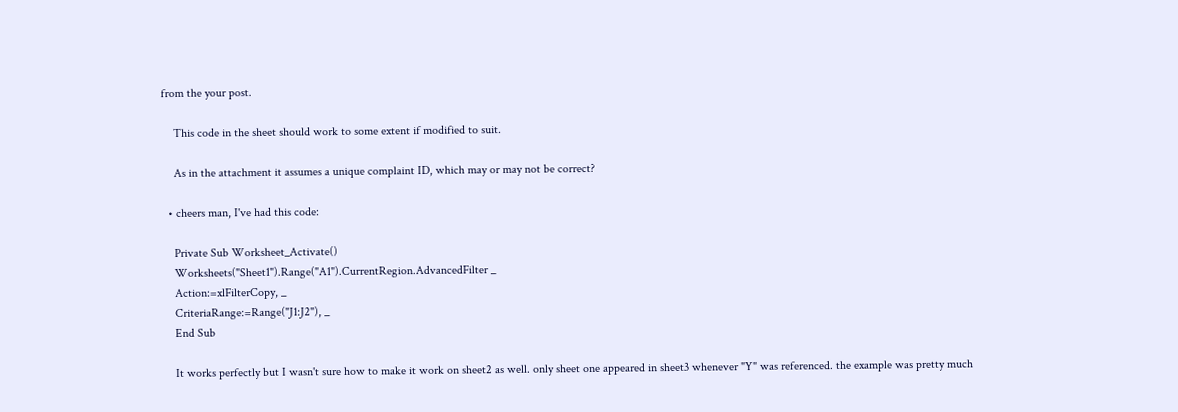from the your post.

    This code in the sheet should work to some extent if modified to suit.

    As in the attachment it assumes a unique complaint ID, which may or may not be correct?

  • cheers man, I've had this code:

    Private Sub Worksheet_Activate()
    Worksheets("Sheet1").Range("A1").CurrentRegion.AdvancedFilter _
    Action:=xlFilterCopy, _
    CriteriaRange:=Range("J1:J2"), _
    End Sub

    It works perfectly but I wasn't sure how to make it work on sheet2 as well. only sheet one appeared in sheet3 whenever "Y" was referenced. the example was pretty much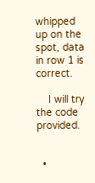whipped up on the spot, data in row 1 is correct.

    I will try the code provided.


  •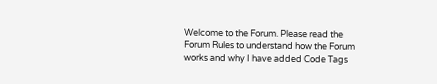Welcome to the Forum. Please read the Forum Rules to understand how the Forum works and why I have added Code Tags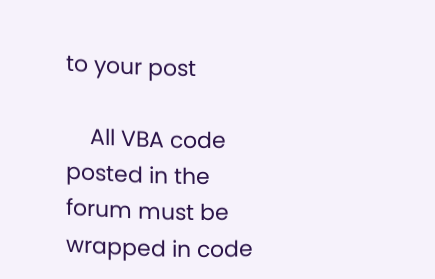to your post

    All VBA code posted in the forum must be wrapped in code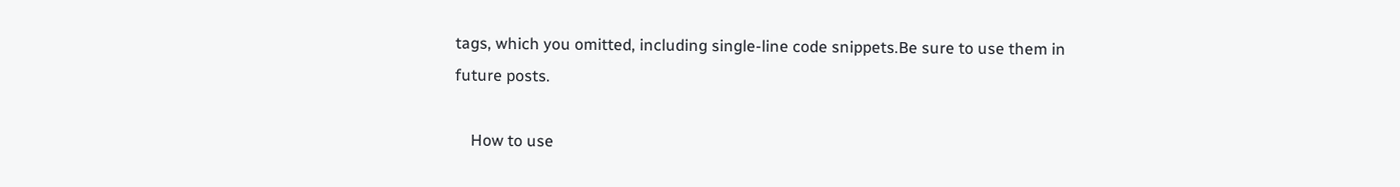tags, which you omitted, including single-line code snippets.Be sure to use them in future posts.

    How to use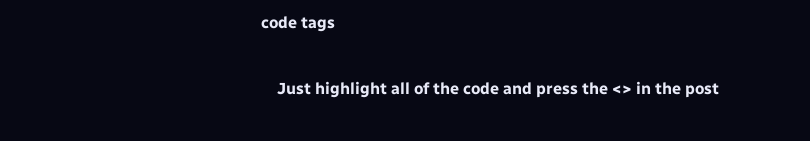code tags

    Just highlight all of the code and press the <> in the post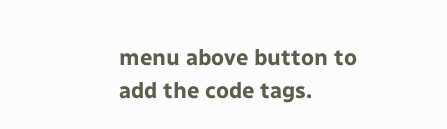menu above button to add the code tags.